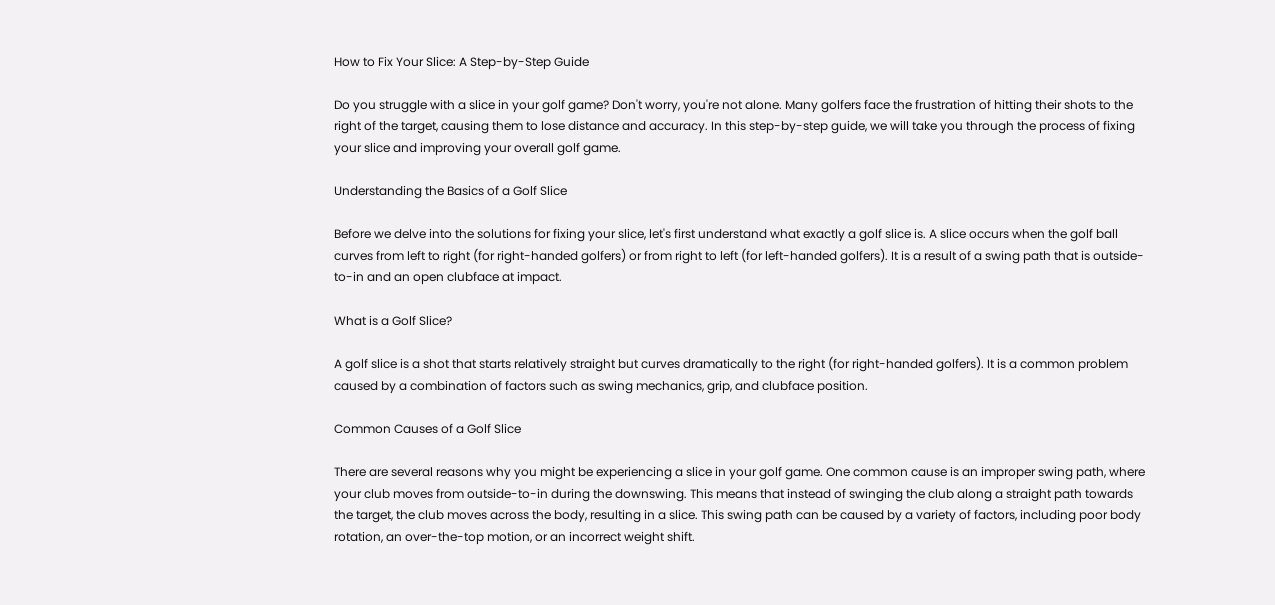How to Fix Your Slice: A Step-by-Step Guide

Do you struggle with a slice in your golf game? Don't worry, you're not alone. Many golfers face the frustration of hitting their shots to the right of the target, causing them to lose distance and accuracy. In this step-by-step guide, we will take you through the process of fixing your slice and improving your overall golf game.

Understanding the Basics of a Golf Slice

Before we delve into the solutions for fixing your slice, let's first understand what exactly a golf slice is. A slice occurs when the golf ball curves from left to right (for right-handed golfers) or from right to left (for left-handed golfers). It is a result of a swing path that is outside-to-in and an open clubface at impact.

What is a Golf Slice?

A golf slice is a shot that starts relatively straight but curves dramatically to the right (for right-handed golfers). It is a common problem caused by a combination of factors such as swing mechanics, grip, and clubface position.

Common Causes of a Golf Slice

There are several reasons why you might be experiencing a slice in your golf game. One common cause is an improper swing path, where your club moves from outside-to-in during the downswing. This means that instead of swinging the club along a straight path towards the target, the club moves across the body, resulting in a slice. This swing path can be caused by a variety of factors, including poor body rotation, an over-the-top motion, or an incorrect weight shift.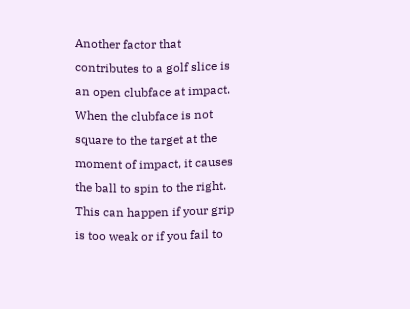Another factor that contributes to a golf slice is an open clubface at impact. When the clubface is not square to the target at the moment of impact, it causes the ball to spin to the right. This can happen if your grip is too weak or if you fail to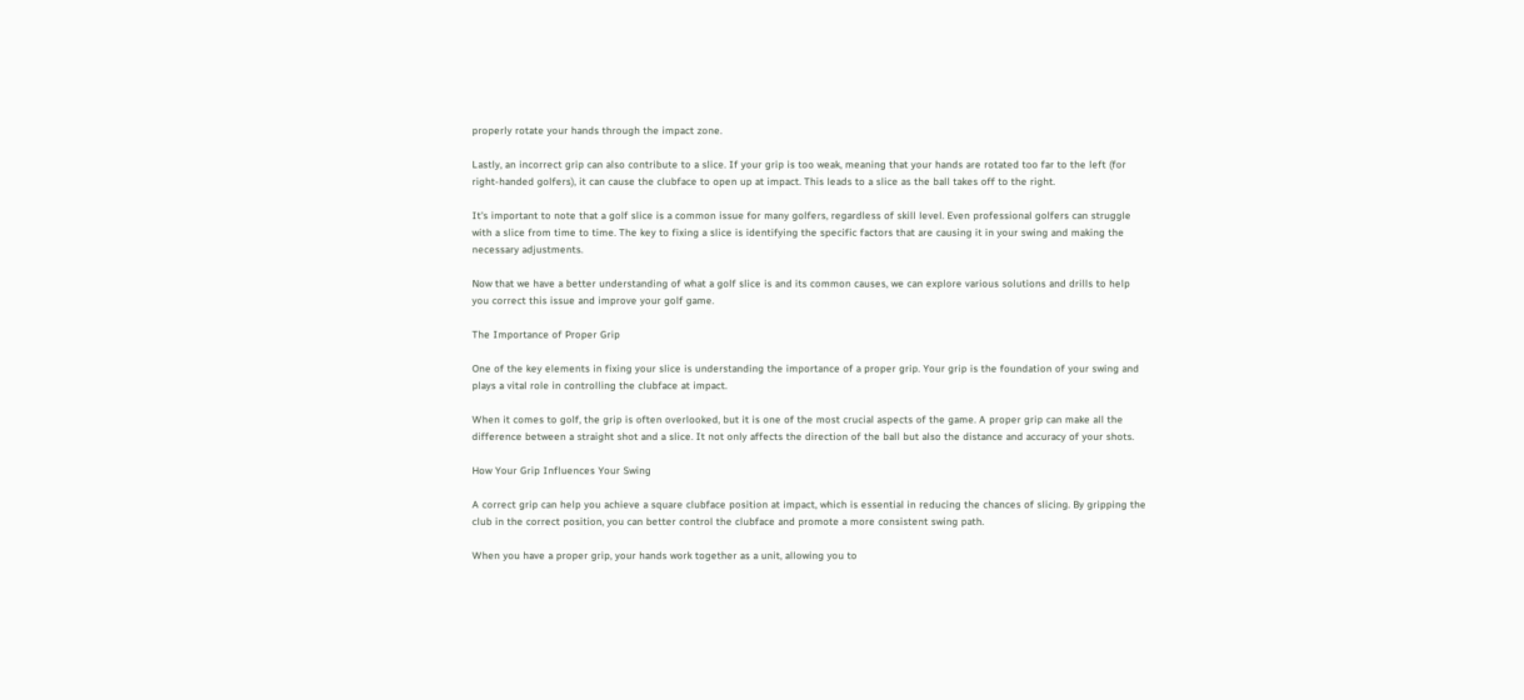properly rotate your hands through the impact zone.

Lastly, an incorrect grip can also contribute to a slice. If your grip is too weak, meaning that your hands are rotated too far to the left (for right-handed golfers), it can cause the clubface to open up at impact. This leads to a slice as the ball takes off to the right.

It's important to note that a golf slice is a common issue for many golfers, regardless of skill level. Even professional golfers can struggle with a slice from time to time. The key to fixing a slice is identifying the specific factors that are causing it in your swing and making the necessary adjustments.

Now that we have a better understanding of what a golf slice is and its common causes, we can explore various solutions and drills to help you correct this issue and improve your golf game.

The Importance of Proper Grip

One of the key elements in fixing your slice is understanding the importance of a proper grip. Your grip is the foundation of your swing and plays a vital role in controlling the clubface at impact.

When it comes to golf, the grip is often overlooked, but it is one of the most crucial aspects of the game. A proper grip can make all the difference between a straight shot and a slice. It not only affects the direction of the ball but also the distance and accuracy of your shots.

How Your Grip Influences Your Swing

A correct grip can help you achieve a square clubface position at impact, which is essential in reducing the chances of slicing. By gripping the club in the correct position, you can better control the clubface and promote a more consistent swing path.

When you have a proper grip, your hands work together as a unit, allowing you to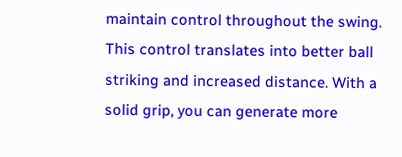maintain control throughout the swing. This control translates into better ball striking and increased distance. With a solid grip, you can generate more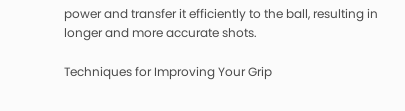power and transfer it efficiently to the ball, resulting in longer and more accurate shots.

Techniques for Improving Your Grip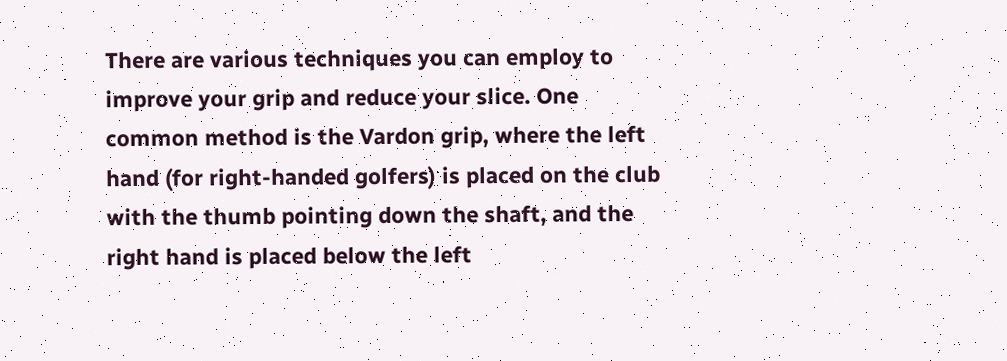There are various techniques you can employ to improve your grip and reduce your slice. One common method is the Vardon grip, where the left hand (for right-handed golfers) is placed on the club with the thumb pointing down the shaft, and the right hand is placed below the left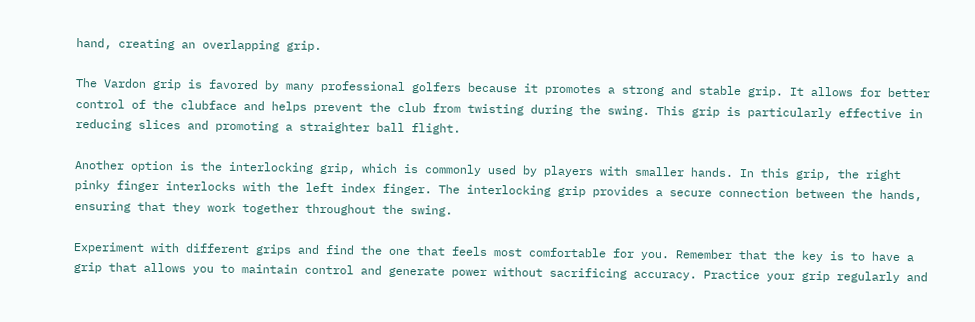hand, creating an overlapping grip.

The Vardon grip is favored by many professional golfers because it promotes a strong and stable grip. It allows for better control of the clubface and helps prevent the club from twisting during the swing. This grip is particularly effective in reducing slices and promoting a straighter ball flight.

Another option is the interlocking grip, which is commonly used by players with smaller hands. In this grip, the right pinky finger interlocks with the left index finger. The interlocking grip provides a secure connection between the hands, ensuring that they work together throughout the swing.

Experiment with different grips and find the one that feels most comfortable for you. Remember that the key is to have a grip that allows you to maintain control and generate power without sacrificing accuracy. Practice your grip regularly and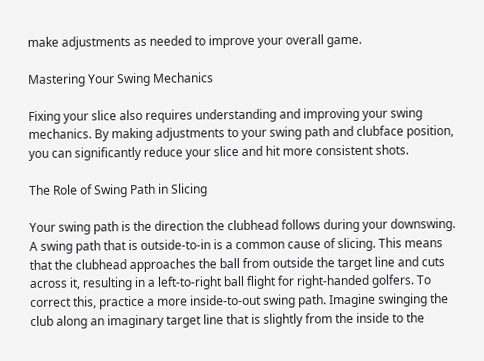make adjustments as needed to improve your overall game.

Mastering Your Swing Mechanics

Fixing your slice also requires understanding and improving your swing mechanics. By making adjustments to your swing path and clubface position, you can significantly reduce your slice and hit more consistent shots.

The Role of Swing Path in Slicing

Your swing path is the direction the clubhead follows during your downswing. A swing path that is outside-to-in is a common cause of slicing. This means that the clubhead approaches the ball from outside the target line and cuts across it, resulting in a left-to-right ball flight for right-handed golfers. To correct this, practice a more inside-to-out swing path. Imagine swinging the club along an imaginary target line that is slightly from the inside to the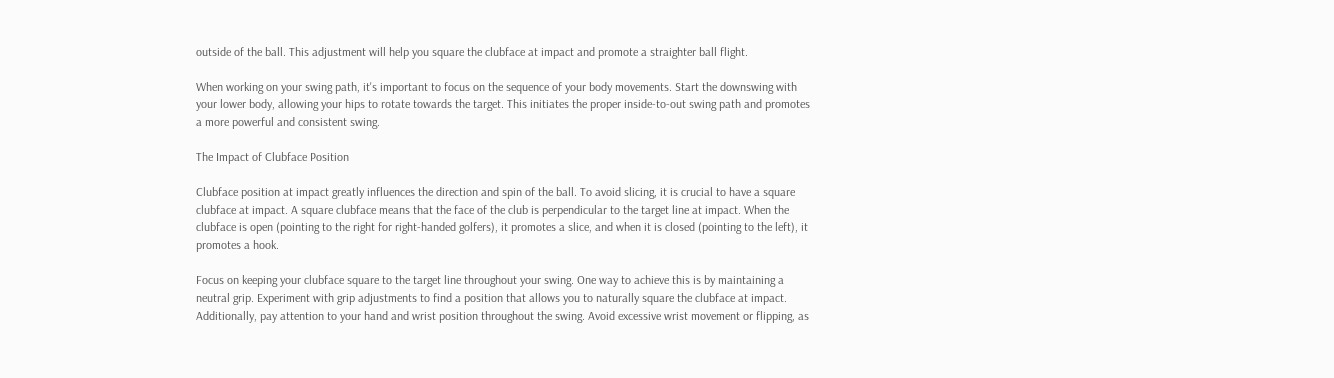outside of the ball. This adjustment will help you square the clubface at impact and promote a straighter ball flight.

When working on your swing path, it's important to focus on the sequence of your body movements. Start the downswing with your lower body, allowing your hips to rotate towards the target. This initiates the proper inside-to-out swing path and promotes a more powerful and consistent swing.

The Impact of Clubface Position

Clubface position at impact greatly influences the direction and spin of the ball. To avoid slicing, it is crucial to have a square clubface at impact. A square clubface means that the face of the club is perpendicular to the target line at impact. When the clubface is open (pointing to the right for right-handed golfers), it promotes a slice, and when it is closed (pointing to the left), it promotes a hook.

Focus on keeping your clubface square to the target line throughout your swing. One way to achieve this is by maintaining a neutral grip. Experiment with grip adjustments to find a position that allows you to naturally square the clubface at impact. Additionally, pay attention to your hand and wrist position throughout the swing. Avoid excessive wrist movement or flipping, as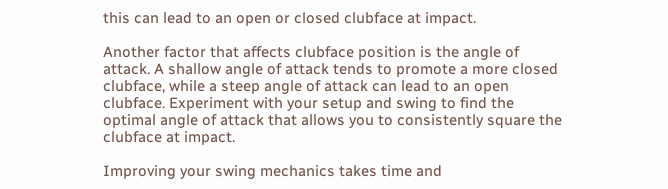this can lead to an open or closed clubface at impact.

Another factor that affects clubface position is the angle of attack. A shallow angle of attack tends to promote a more closed clubface, while a steep angle of attack can lead to an open clubface. Experiment with your setup and swing to find the optimal angle of attack that allows you to consistently square the clubface at impact.

Improving your swing mechanics takes time and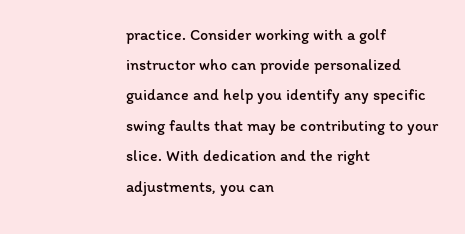practice. Consider working with a golf instructor who can provide personalized guidance and help you identify any specific swing faults that may be contributing to your slice. With dedication and the right adjustments, you can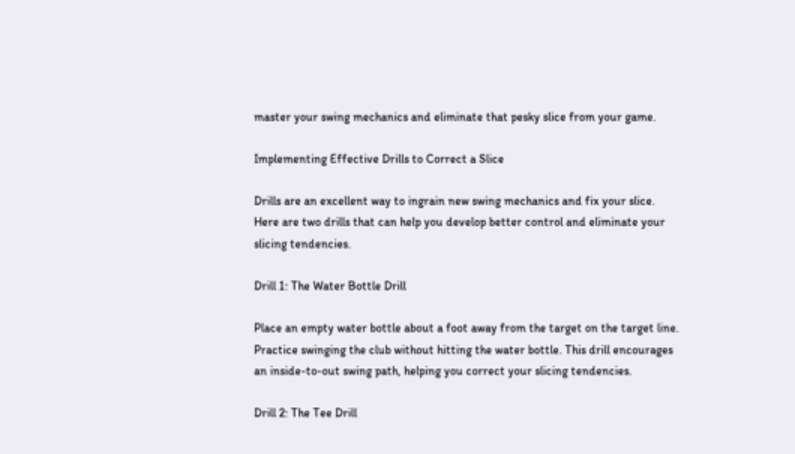master your swing mechanics and eliminate that pesky slice from your game.

Implementing Effective Drills to Correct a Slice

Drills are an excellent way to ingrain new swing mechanics and fix your slice. Here are two drills that can help you develop better control and eliminate your slicing tendencies.

Drill 1: The Water Bottle Drill

Place an empty water bottle about a foot away from the target on the target line. Practice swinging the club without hitting the water bottle. This drill encourages an inside-to-out swing path, helping you correct your slicing tendencies.

Drill 2: The Tee Drill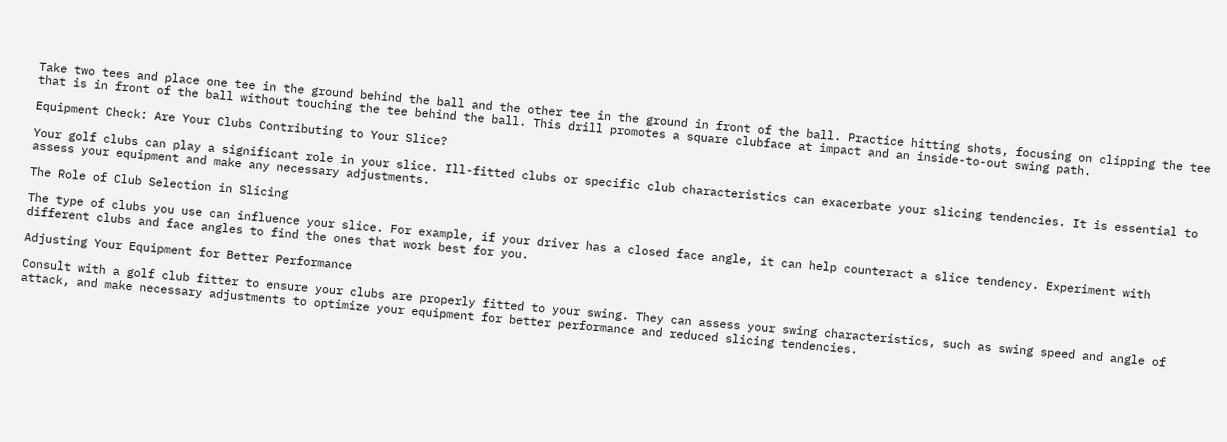Take two tees and place one tee in the ground behind the ball and the other tee in the ground in front of the ball. Practice hitting shots, focusing on clipping the tee that is in front of the ball without touching the tee behind the ball. This drill promotes a square clubface at impact and an inside-to-out swing path.

Equipment Check: Are Your Clubs Contributing to Your Slice?

Your golf clubs can play a significant role in your slice. Ill-fitted clubs or specific club characteristics can exacerbate your slicing tendencies. It is essential to assess your equipment and make any necessary adjustments.

The Role of Club Selection in Slicing

The type of clubs you use can influence your slice. For example, if your driver has a closed face angle, it can help counteract a slice tendency. Experiment with different clubs and face angles to find the ones that work best for you.

Adjusting Your Equipment for Better Performance

Consult with a golf club fitter to ensure your clubs are properly fitted to your swing. They can assess your swing characteristics, such as swing speed and angle of attack, and make necessary adjustments to optimize your equipment for better performance and reduced slicing tendencies.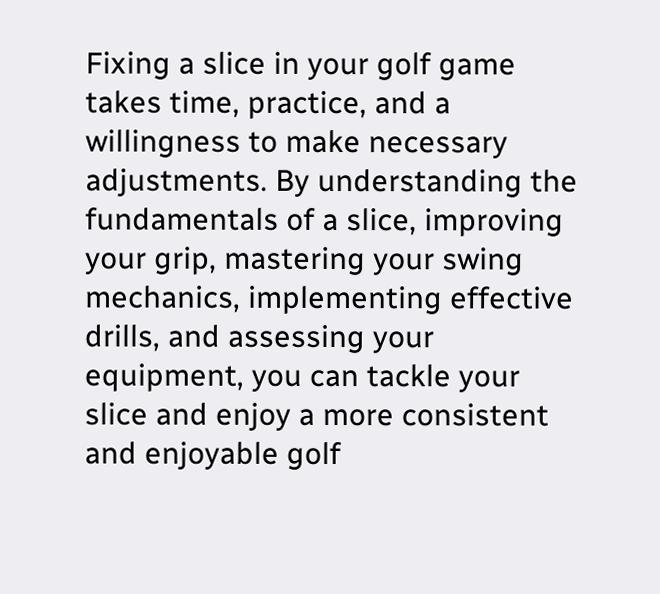Fixing a slice in your golf game takes time, practice, and a willingness to make necessary adjustments. By understanding the fundamentals of a slice, improving your grip, mastering your swing mechanics, implementing effective drills, and assessing your equipment, you can tackle your slice and enjoy a more consistent and enjoyable golf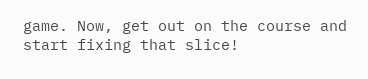game. Now, get out on the course and start fixing that slice!